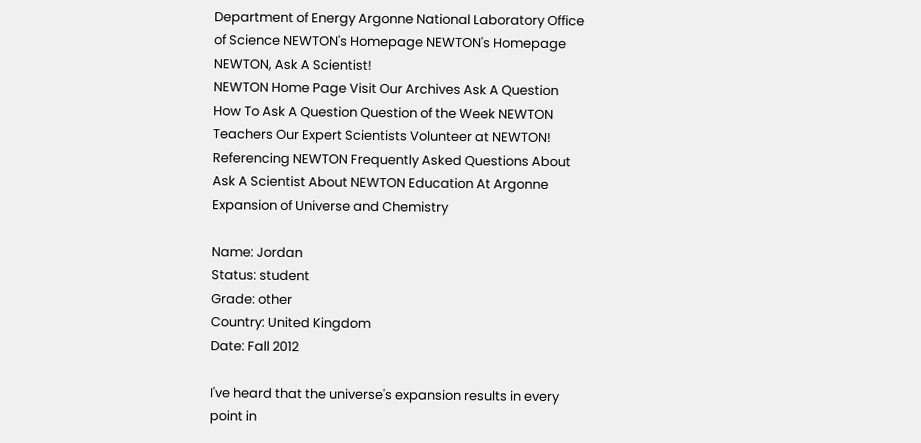Department of Energy Argonne National Laboratory Office of Science NEWTON's Homepage NEWTON's Homepage
NEWTON, Ask A Scientist!
NEWTON Home Page Visit Our Archives Ask A Question How To Ask A Question Question of the Week NEWTON Teachers Our Expert Scientists Volunteer at NEWTON! Referencing NEWTON Frequently Asked Questions About Ask A Scientist About NEWTON Education At Argonne Expansion of Universe and Chemistry

Name: Jordan
Status: student
Grade: other
Country: United Kingdom
Date: Fall 2012

I've heard that the universe's expansion results in every point in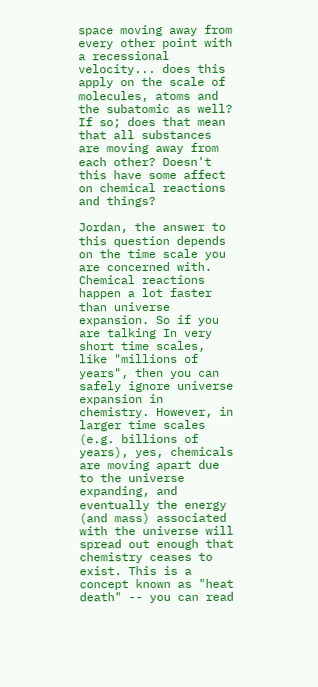space moving away from every other point with a recessional velocity... does this apply on the scale of molecules, atoms and the subatomic as well? If so; does that mean that all substances are moving away from each other? Doesn't this have some affect on chemical reactions and things?

Jordan, the answer to this question depends on the time scale you are concerned with. Chemical reactions happen a lot faster than universe expansion. So if you are talking In very short time scales, like "millions of years", then you can safely ignore universe expansion in chemistry. However, in larger time scales (e.g. billions of years), yes, chemicals are moving apart due to the universe expanding, and eventually the energy (and mass) associated with the universe will spread out enough that chemistry ceases to exist. This is a concept known as "heat death" -- you can read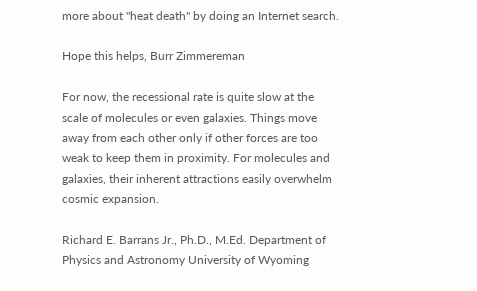more about "heat death" by doing an Internet search.

Hope this helps, Burr Zimmereman

For now, the recessional rate is quite slow at the scale of molecules or even galaxies. Things move away from each other only if other forces are too weak to keep them in proximity. For molecules and galaxies, their inherent attractions easily overwhelm cosmic expansion.

Richard E. Barrans Jr., Ph.D., M.Ed. Department of Physics and Astronomy University of Wyoming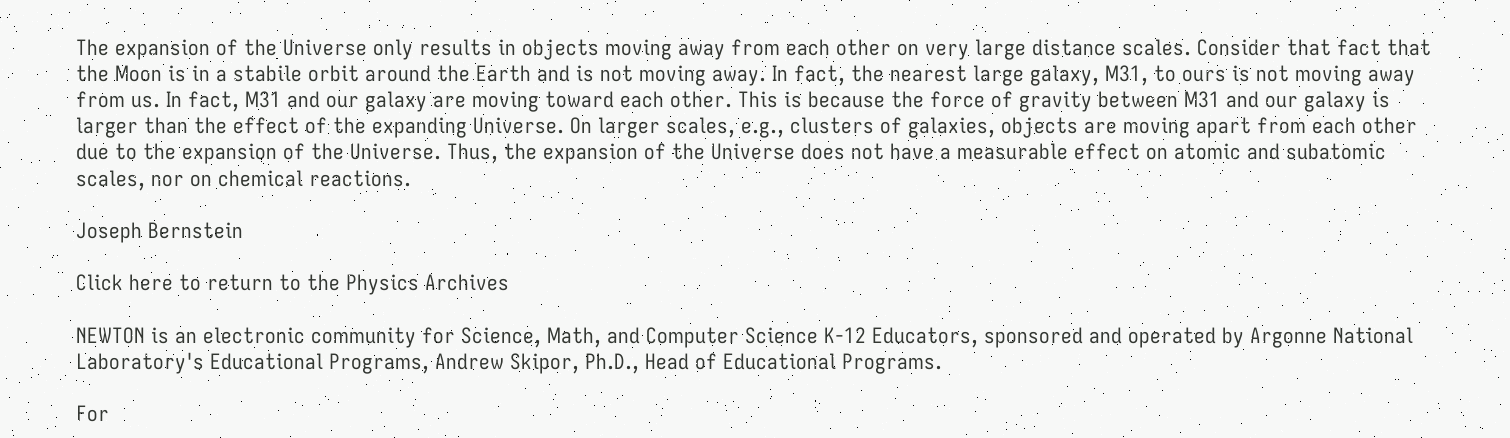The expansion of the Universe only results in objects moving away from each other on very large distance scales. Consider that fact that the Moon is in a stabile orbit around the Earth and is not moving away. In fact, the nearest large galaxy, M31, to ours is not moving away from us. In fact, M31 and our galaxy are moving toward each other. This is because the force of gravity between M31 and our galaxy is larger than the effect of the expanding Universe. On larger scales, e.g., clusters of galaxies, objects are moving apart from each other due to the expansion of the Universe. Thus, the expansion of the Universe does not have a measurable effect on atomic and subatomic scales, nor on chemical reactions.

Joseph Bernstein

Click here to return to the Physics Archives

NEWTON is an electronic community for Science, Math, and Computer Science K-12 Educators, sponsored and operated by Argonne National Laboratory's Educational Programs, Andrew Skipor, Ph.D., Head of Educational Programs.

For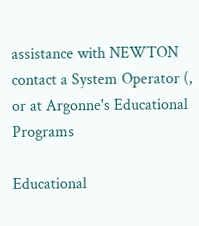assistance with NEWTON contact a System Operator (, or at Argonne's Educational Programs

Educational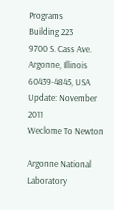Programs
Building 223
9700 S. Cass Ave.
Argonne, Illinois
60439-4845, USA
Update: November 2011
Weclome To Newton

Argonne National Laboratory